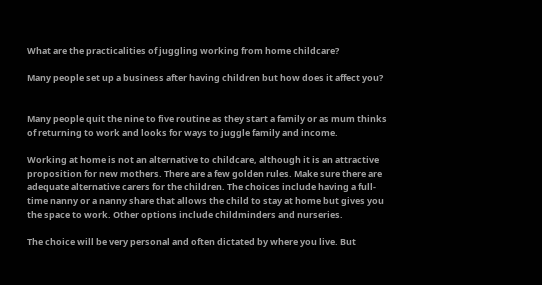What are the practicalities of juggling working from home childcare?

Many people set up a business after having children but how does it affect you?


Many people quit the nine to five routine as they start a family or as mum thinks of returning to work and looks for ways to juggle family and income.

Working at home is not an alternative to childcare, although it is an attractive proposition for new mothers. There are a few golden rules. Make sure there are adequate alternative carers for the children. The choices include having a full-time nanny or a nanny share that allows the child to stay at home but gives you the space to work. Other options include childminders and nurseries.

The choice will be very personal and often dictated by where you live. But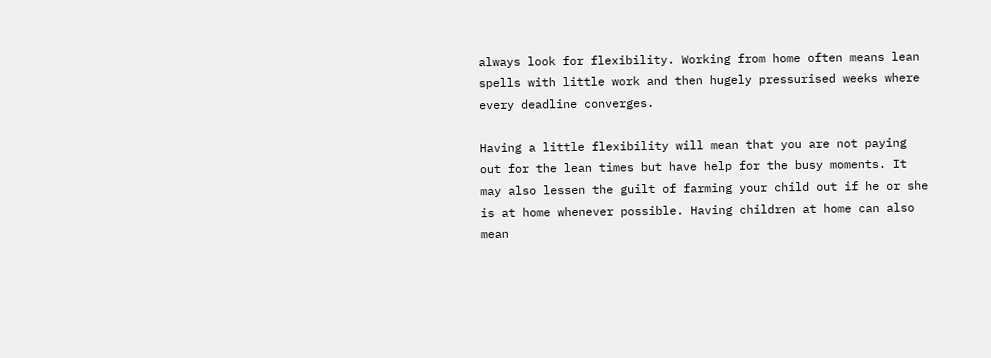always look for flexibility. Working from home often means lean spells with little work and then hugely pressurised weeks where every deadline converges.

Having a little flexibility will mean that you are not paying out for the lean times but have help for the busy moments. It may also lessen the guilt of farming your child out if he or she is at home whenever possible. Having children at home can also mean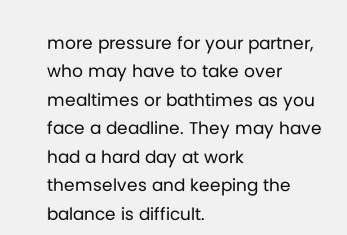more pressure for your partner, who may have to take over mealtimes or bathtimes as you face a deadline. They may have had a hard day at work themselves and keeping the balance is difficult.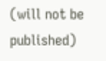(will not be published)